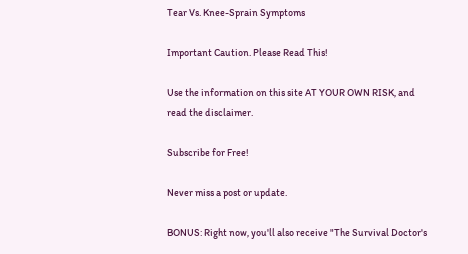Tear Vs. Knee-Sprain Symptoms

Important Caution. Please Read This!

Use the information on this site AT YOUR OWN RISK, and read the disclaimer.

Subscribe for Free!

Never miss a post or update.

BONUS: Right now, you'll also receive "The Survival Doctor's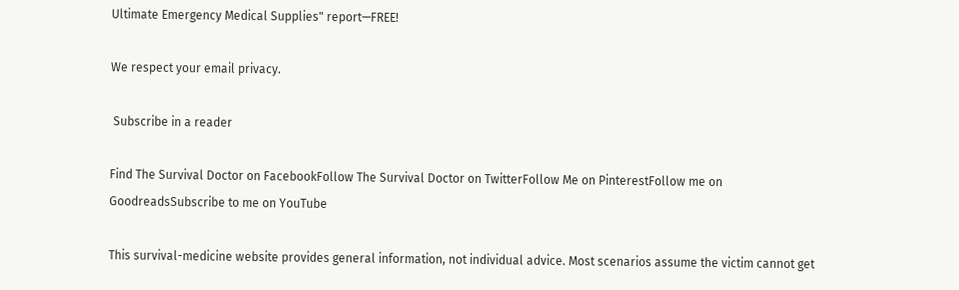Ultimate Emergency Medical Supplies" report—FREE!

We respect your email privacy.

 Subscribe in a reader

Find The Survival Doctor on FacebookFollow The Survival Doctor on TwitterFollow Me on PinterestFollow me on GoodreadsSubscribe to me on YouTube

This survival-medicine website provides general information, not individual advice. Most scenarios assume the victim cannot get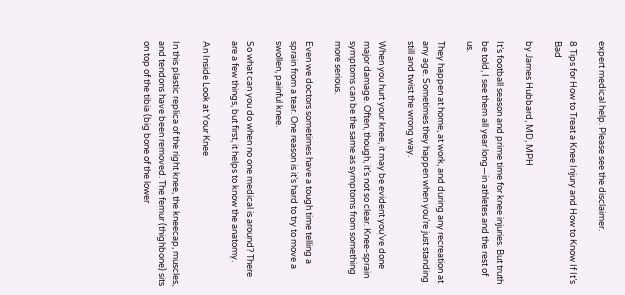expert medical help. Please see the disclaimer.

8 Tips for How to Treat a Knee Injury and How to Know If It’s Bad

by James Hubbard, MD, MPH

It’s football season and prime time for knee injuries. But truth be told, I see them all year long—in athletes and the rest of us.

They happen at home, at work, and during any recreation at any age. Sometimes they happen when you’re just standing still and twist the wrong way.

When you hurt your knee, it may be evident you’ve done major damage. Often, though, it’s not so clear. Knee-sprain symptoms can be the same as symptoms from something more serious.

Even we doctors sometimes have a tough time telling a sprain from a tear. One reason is it’s hard to try to move a swollen, painful knee.

So what can you do when no one medical is around? There are a few things, but first, it helps to know the anatomy.

An Inside Look at Your Knee

In this plastic replica of the right knee, the kneecap, muscles, and tendons have been removed. The femur (thighbone) sits on top of the tibia (big bone of the lower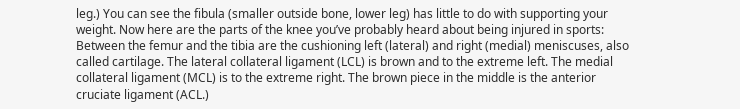leg.) You can see the fibula (smaller outside bone, lower leg) has little to do with supporting your weight. Now here are the parts of the knee you’ve probably heard about being injured in sports: Between the femur and the tibia are the cushioning left (lateral) and right (medial) meniscuses, also called cartilage. The lateral collateral ligament (LCL) is brown and to the extreme left. The medial collateral ligament (MCL) is to the extreme right. The brown piece in the middle is the anterior cruciate ligament (ACL.)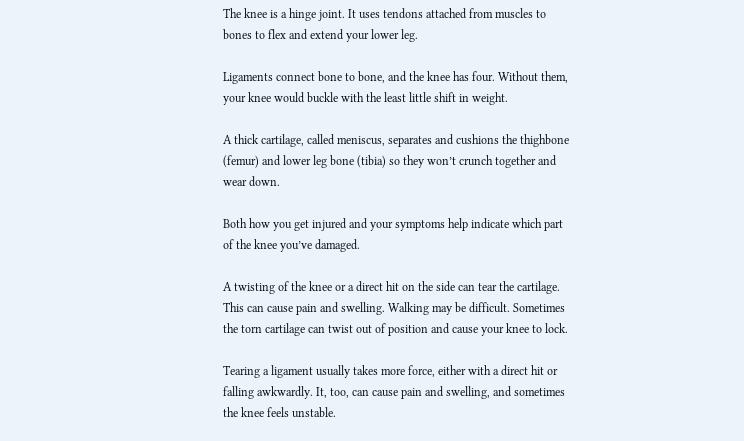The knee is a hinge joint. It uses tendons attached from muscles to bones to flex and extend your lower leg.

Ligaments connect bone to bone, and the knee has four. Without them, your knee would buckle with the least little shift in weight.

A thick cartilage, called meniscus, separates and cushions the thighbone (femur) and lower leg bone (tibia) so they won’t crunch together and wear down.

Both how you get injured and your symptoms help indicate which part of the knee you’ve damaged.

A twisting of the knee or a direct hit on the side can tear the cartilage. This can cause pain and swelling. Walking may be difficult. Sometimes the torn cartilage can twist out of position and cause your knee to lock.

Tearing a ligament usually takes more force, either with a direct hit or falling awkwardly. It, too, can cause pain and swelling, and sometimes the knee feels unstable.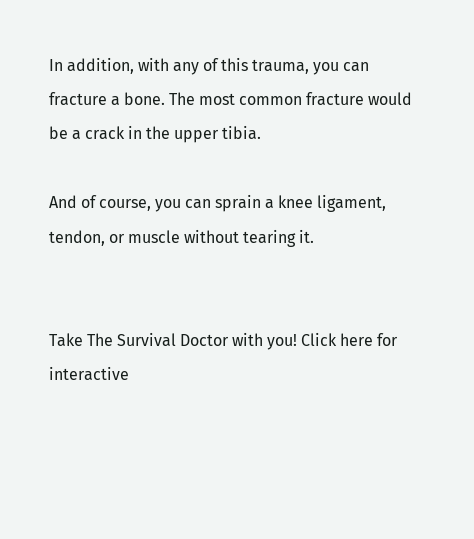In addition, with any of this trauma, you can fracture a bone. The most common fracture would be a crack in the upper tibia.

And of course, you can sprain a knee ligament, tendon, or muscle without tearing it.


Take The Survival Doctor with you! Click here for interactive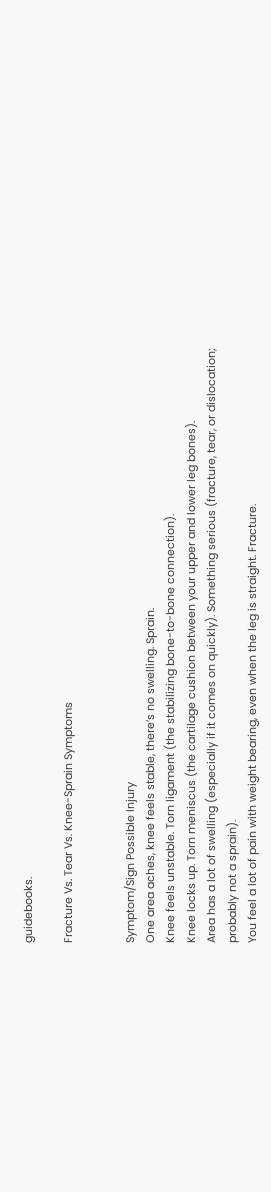guidebooks.

Fracture Vs. Tear Vs. Knee-Sprain Symptoms


Symptom/Sign Possible Injury
One area aches, knee feels stable, there’s no swelling. Sprain.
Knee feels unstable. Torn ligament (the stabilizing bone-to-bone connection).
Knee locks up. Torn meniscus (the cartilage cushion between your upper and lower leg bones).
Area has a lot of swelling (especially if it comes on quickly). Something serious (fracture, tear, or dislocation; probably not a sprain).
You feel a lot of pain with weight bearing, even when the leg is straight. Fracture.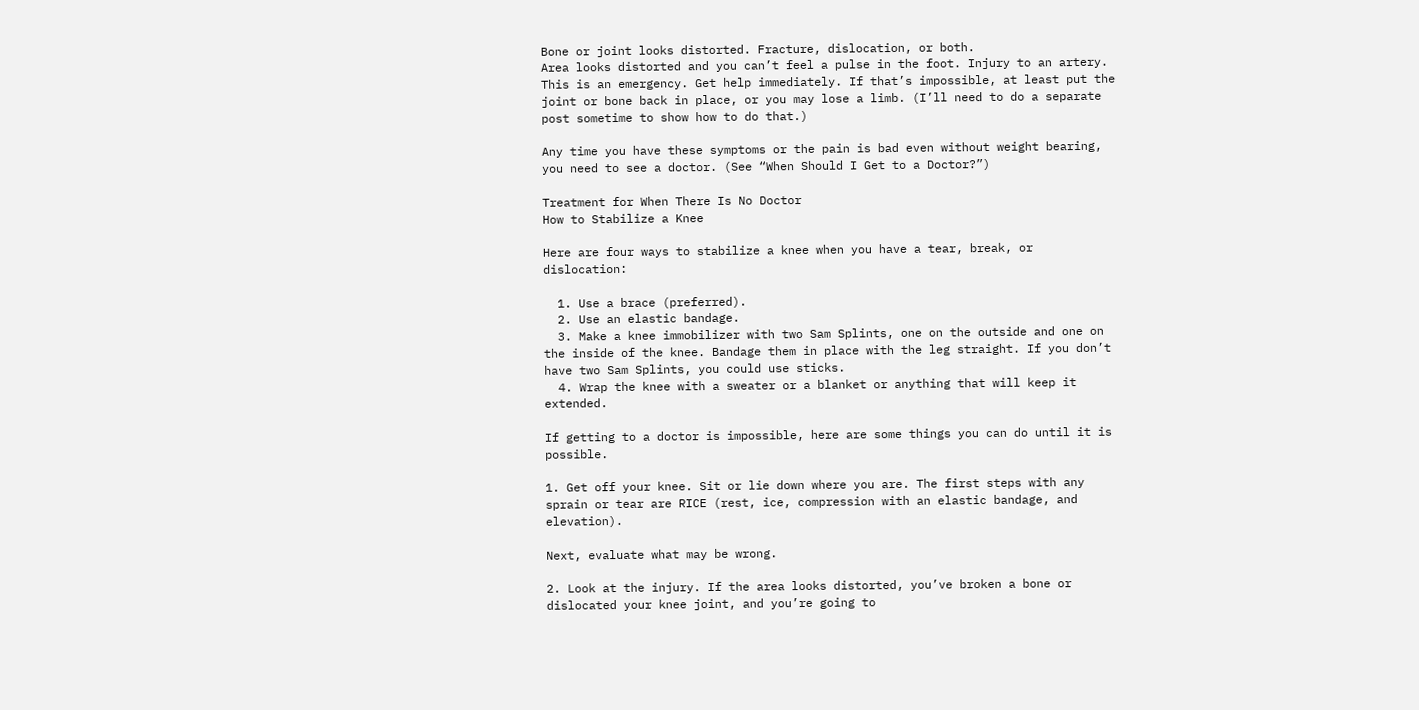Bone or joint looks distorted. Fracture, dislocation, or both.
Area looks distorted and you can’t feel a pulse in the foot. Injury to an artery. This is an emergency. Get help immediately. If that’s impossible, at least put the joint or bone back in place, or you may lose a limb. (I’ll need to do a separate post sometime to show how to do that.)

Any time you have these symptoms or the pain is bad even without weight bearing, you need to see a doctor. (See “When Should I Get to a Doctor?”)

Treatment for When There Is No Doctor
How to Stabilize a Knee

Here are four ways to stabilize a knee when you have a tear, break, or dislocation:

  1. Use a brace (preferred).
  2. Use an elastic bandage.
  3. Make a knee immobilizer with two Sam Splints, one on the outside and one on the inside of the knee. Bandage them in place with the leg straight. If you don’t have two Sam Splints, you could use sticks.
  4. Wrap the knee with a sweater or a blanket or anything that will keep it extended.

If getting to a doctor is impossible, here are some things you can do until it is possible.

1. Get off your knee. Sit or lie down where you are. The first steps with any sprain or tear are RICE (rest, ice, compression with an elastic bandage, and elevation).

Next, evaluate what may be wrong.

2. Look at the injury. If the area looks distorted, you’ve broken a bone or dislocated your knee joint, and you’re going to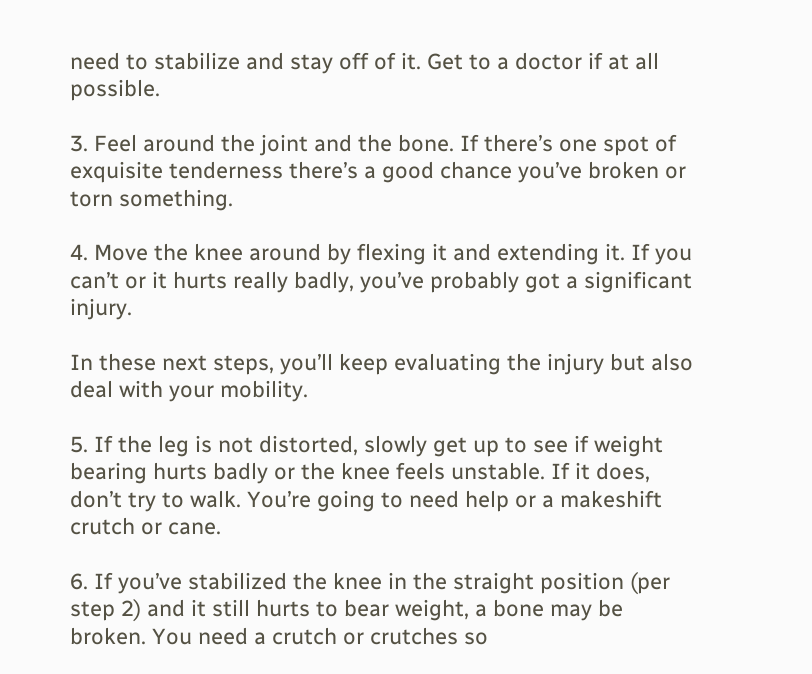need to stabilize and stay off of it. Get to a doctor if at all possible.

3. Feel around the joint and the bone. If there’s one spot of exquisite tenderness there’s a good chance you’ve broken or torn something.

4. Move the knee around by flexing it and extending it. If you can’t or it hurts really badly, you’ve probably got a significant injury.

In these next steps, you’ll keep evaluating the injury but also deal with your mobility.

5. If the leg is not distorted, slowly get up to see if weight bearing hurts badly or the knee feels unstable. If it does, don’t try to walk. You’re going to need help or a makeshift crutch or cane.

6. If you’ve stabilized the knee in the straight position (per step 2) and it still hurts to bear weight, a bone may be broken. You need a crutch or crutches so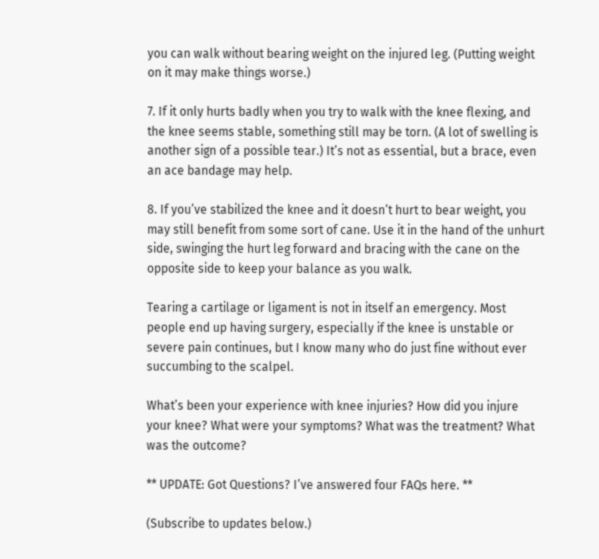you can walk without bearing weight on the injured leg. (Putting weight on it may make things worse.)

7. If it only hurts badly when you try to walk with the knee flexing, and the knee seems stable, something still may be torn. (A lot of swelling is another sign of a possible tear.) It’s not as essential, but a brace, even an ace bandage may help.

8. If you’ve stabilized the knee and it doesn’t hurt to bear weight, you may still benefit from some sort of cane. Use it in the hand of the unhurt side, swinging the hurt leg forward and bracing with the cane on the opposite side to keep your balance as you walk.

Tearing a cartilage or ligament is not in itself an emergency. Most people end up having surgery, especially if the knee is unstable or severe pain continues, but I know many who do just fine without ever succumbing to the scalpel.

What’s been your experience with knee injuries? How did you injure your knee? What were your symptoms? What was the treatment? What was the outcome?

** UPDATE: Got Questions? I’ve answered four FAQs here. **

(Subscribe to updates below.)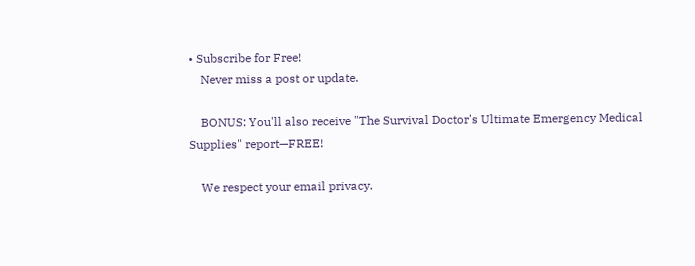• Subscribe for Free!
    Never miss a post or update.

    BONUS: You'll also receive "The Survival Doctor's Ultimate Emergency Medical Supplies" report—FREE!

    We respect your email privacy.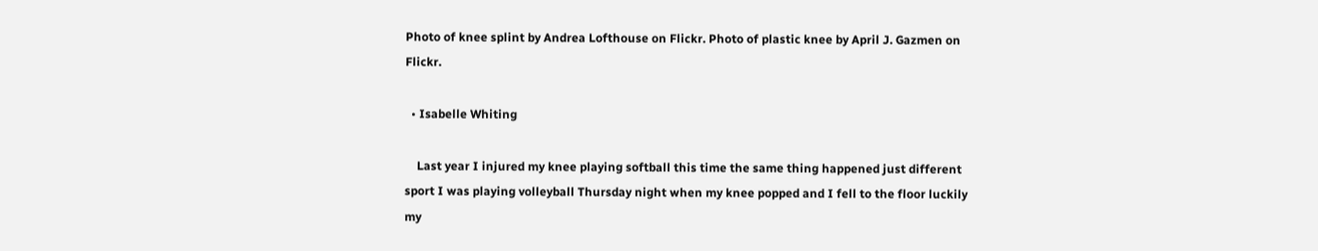Photo of knee splint by Andrea Lofthouse on Flickr. Photo of plastic knee by April J. Gazmen on Flickr.

  • Isabelle Whiting

    Last year I injured my knee playing softball this time the same thing happened just different sport I was playing volleyball Thursday night when my knee popped and I fell to the floor luckily my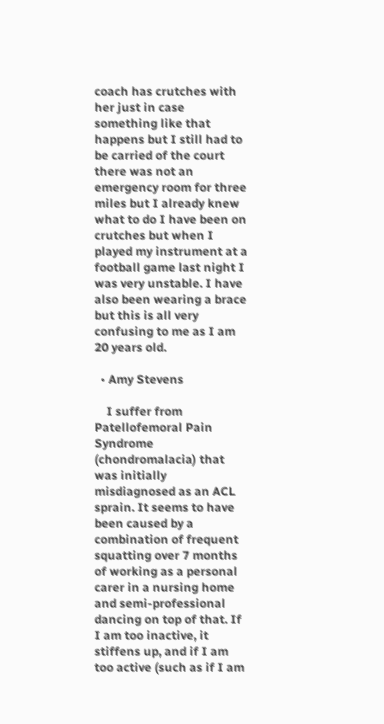coach has crutches with her just in case something like that happens but I still had to be carried of the court there was not an emergency room for three miles but I already knew what to do I have been on crutches but when I played my instrument at a football game last night I was very unstable. I have also been wearing a brace but this is all very confusing to me as I am 20 years old.

  • Amy Stevens

    I suffer from Patellofemoral Pain Syndrome (chondromalacia) that was initially misdiagnosed as an ACL sprain. It seems to have been caused by a combination of frequent squatting over 7 months of working as a personal carer in a nursing home and semi-professional dancing on top of that. If I am too inactive, it stiffens up, and if I am too active (such as if I am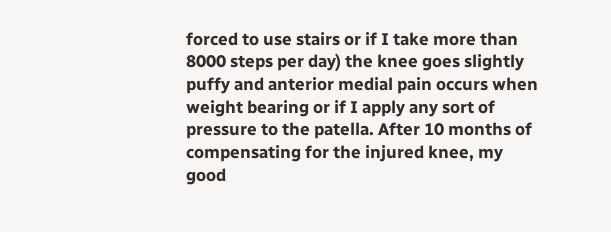forced to use stairs or if I take more than 8000 steps per day) the knee goes slightly puffy and anterior medial pain occurs when weight bearing or if I apply any sort of pressure to the patella. After 10 months of compensating for the injured knee, my good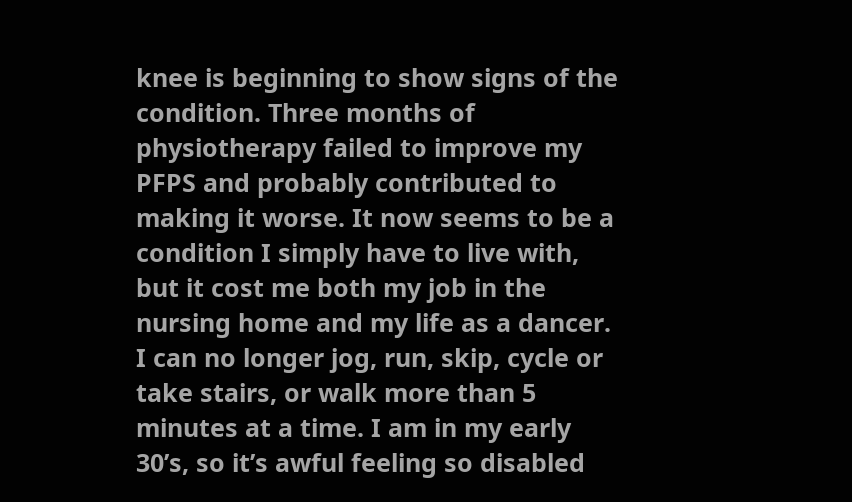knee is beginning to show signs of the condition. Three months of physiotherapy failed to improve my PFPS and probably contributed to making it worse. It now seems to be a condition I simply have to live with, but it cost me both my job in the nursing home and my life as a dancer. I can no longer jog, run, skip, cycle or take stairs, or walk more than 5 minutes at a time. I am in my early 30’s, so it’s awful feeling so disabled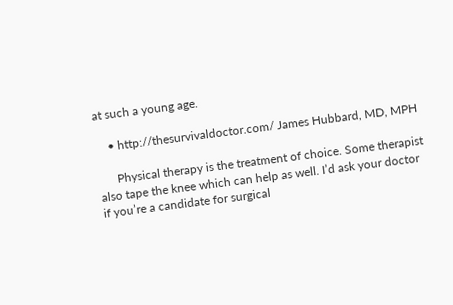at such a young age.

    • http://thesurvivaldoctor.com/ James Hubbard, MD, MPH

      Physical therapy is the treatment of choice. Some therapist also tape the knee which can help as well. I’d ask your doctor if you’re a candidate for surgical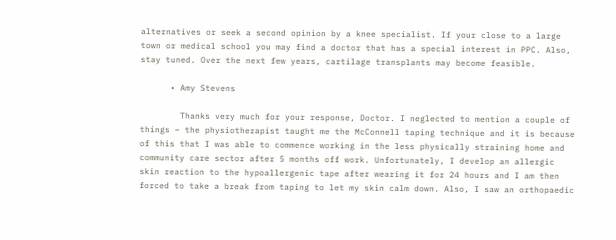alternatives or seek a second opinion by a knee specialist. If your close to a large town or medical school you may find a doctor that has a special interest in PPC. Also, stay tuned. Over the next few years, cartilage transplants may become feasible.

      • Amy Stevens

        Thanks very much for your response, Doctor. I neglected to mention a couple of things – the physiotherapist taught me the McConnell taping technique and it is because of this that I was able to commence working in the less physically straining home and community care sector after 5 months off work. Unfortunately, I develop an allergic skin reaction to the hypoallergenic tape after wearing it for 24 hours and I am then forced to take a break from taping to let my skin calm down. Also, I saw an orthopaedic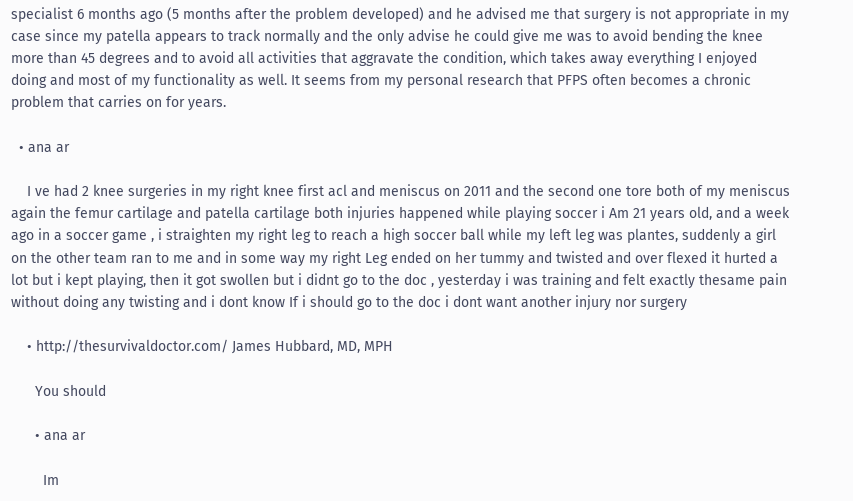specialist 6 months ago (5 months after the problem developed) and he advised me that surgery is not appropriate in my case since my patella appears to track normally and the only advise he could give me was to avoid bending the knee more than 45 degrees and to avoid all activities that aggravate the condition, which takes away everything I enjoyed doing and most of my functionality as well. It seems from my personal research that PFPS often becomes a chronic problem that carries on for years.

  • ana ar

    I ve had 2 knee surgeries in my right knee first acl and meniscus on 2011 and the second one tore both of my meniscus again the femur cartilage and patella cartilage both injuries happened while playing soccer i Am 21 years old, and a week ago in a soccer game , i straighten my right leg to reach a high soccer ball while my left leg was plantes, suddenly a girl on the other team ran to me and in some way my right Leg ended on her tummy and twisted and over flexed it hurted a lot but i kept playing, then it got swollen but i didnt go to the doc , yesterday i was training and felt exactly thesame pain without doing any twisting and i dont know If i should go to the doc i dont want another injury nor surgery

    • http://thesurvivaldoctor.com/ James Hubbard, MD, MPH

      You should

      • ana ar

        Im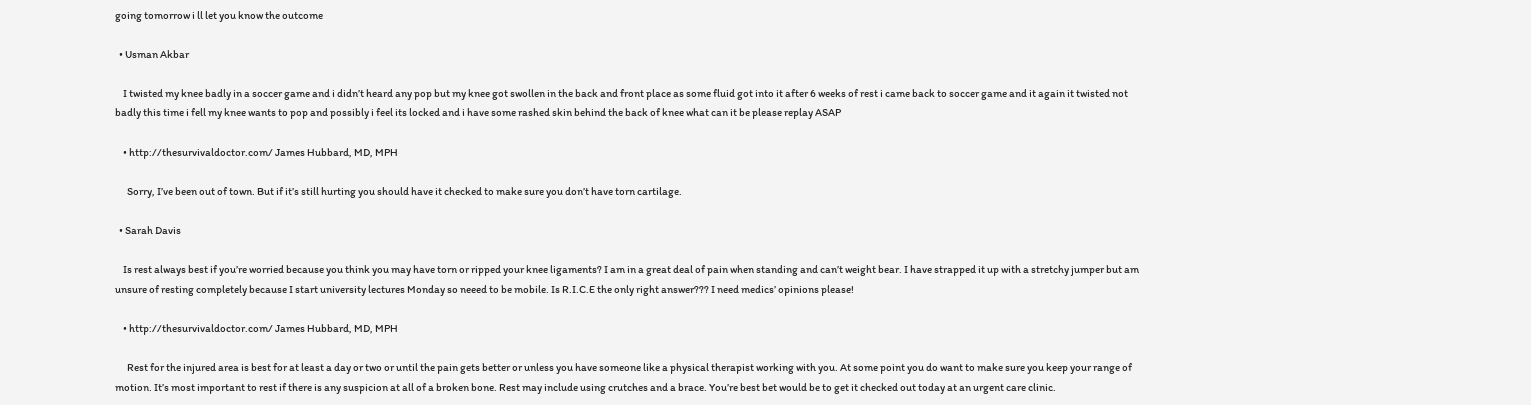going tomorrow i ll let you know the outcome

  • Usman Akbar

    I twisted my knee badly in a soccer game and i didn’t heard any pop but my knee got swollen in the back and front place as some fluid got into it after 6 weeks of rest i came back to soccer game and it again it twisted not badly this time i fell my knee wants to pop and possibly i feel its locked and i have some rashed skin behind the back of knee what can it be please replay ASAP

    • http://thesurvivaldoctor.com/ James Hubbard, MD, MPH

      Sorry, I’ve been out of town. But if it’s still hurting you should have it checked to make sure you don’t have torn cartilage.

  • Sarah Davis

    Is rest always best if you’re worried because you think you may have torn or ripped your knee ligaments? I am in a great deal of pain when standing and can’t weight bear. I have strapped it up with a stretchy jumper but am unsure of resting completely because I start university lectures Monday so neeed to be mobile. Is R.I.C.E the only right answer??? I need medics’ opinions please!

    • http://thesurvivaldoctor.com/ James Hubbard, MD, MPH

      Rest for the injured area is best for at least a day or two or until the pain gets better or unless you have someone like a physical therapist working with you. At some point you do want to make sure you keep your range of motion. It’s most important to rest if there is any suspicion at all of a broken bone. Rest may include using crutches and a brace. You’re best bet would be to get it checked out today at an urgent care clinic.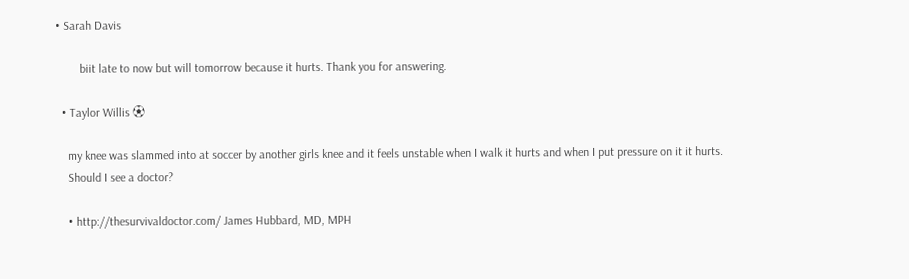• Sarah Davis

        biit late to now but will tomorrow because it hurts. Thank you for answering.

  • Taylor Willis ⚽

    my knee was slammed into at soccer by another girls knee and it feels unstable when I walk it hurts and when I put pressure on it it hurts.
    Should I see a doctor?

    • http://thesurvivaldoctor.com/ James Hubbard, MD, MPH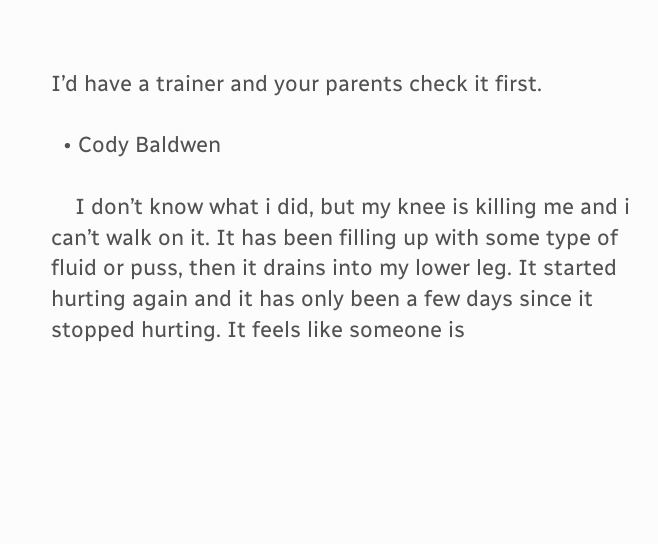I’d have a trainer and your parents check it first.

  • Cody Baldwen

    I don’t know what i did, but my knee is killing me and i can’t walk on it. It has been filling up with some type of fluid or puss, then it drains into my lower leg. It started hurting again and it has only been a few days since it stopped hurting. It feels like someone is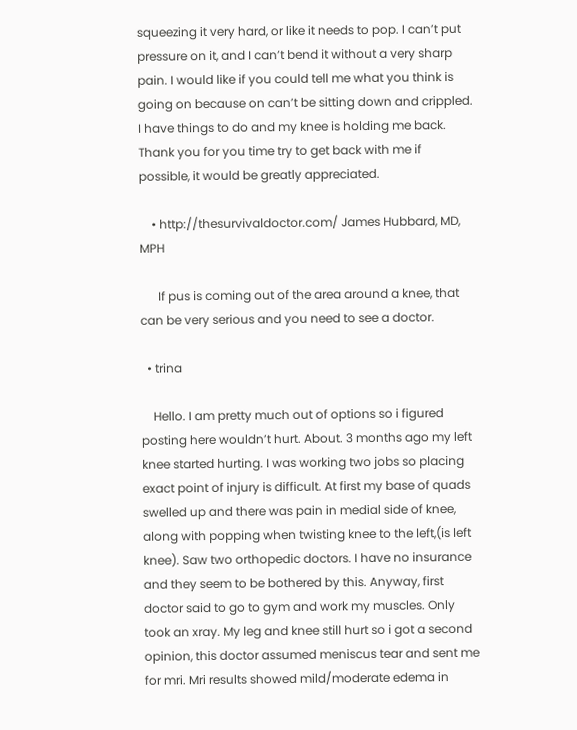squeezing it very hard, or like it needs to pop. I can’t put pressure on it, and I can’t bend it without a very sharp pain. I would like if you could tell me what you think is going on because on can’t be sitting down and crippled. I have things to do and my knee is holding me back. Thank you for you time try to get back with me if possible, it would be greatly appreciated.

    • http://thesurvivaldoctor.com/ James Hubbard, MD, MPH

      If pus is coming out of the area around a knee, that can be very serious and you need to see a doctor.

  • trina

    Hello. I am pretty much out of options so i figured posting here wouldn’t hurt. About. 3 months ago my left knee started hurting. I was working two jobs so placing exact point of injury is difficult. At first my base of quads swelled up and there was pain in medial side of knee, along with popping when twisting knee to the left,(is left knee). Saw two orthopedic doctors. I have no insurance and they seem to be bothered by this. Anyway, first doctor said to go to gym and work my muscles. Only took an xray. My leg and knee still hurt so i got a second opinion, this doctor assumed meniscus tear and sent me for mri. Mri results showed mild/moderate edema in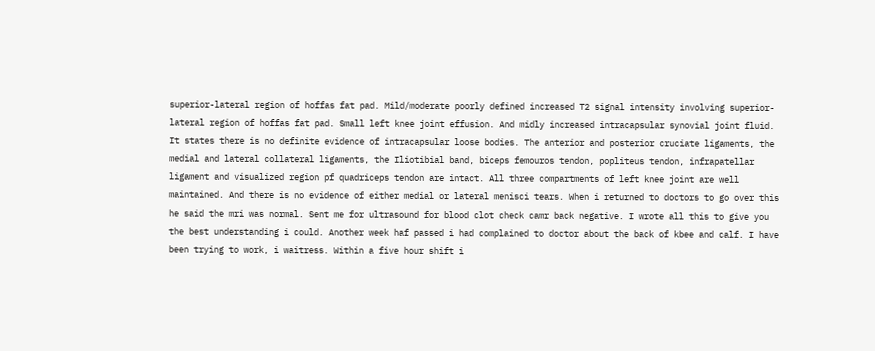superior-lateral region of hoffas fat pad. Mild/moderate poorly defined increased T2 signal intensity involving superior-lateral region of hoffas fat pad. Small left knee joint effusion. And midly increased intracapsular synovial joint fluid. It states there is no definite evidence of intracapsular loose bodies. The anterior and posterior cruciate ligaments, the medial and lateral collateral ligaments, the Iliotibial band, biceps femouros tendon, popliteus tendon, infrapatellar ligament and visualized region pf quadriceps tendon are intact. All three compartments of left knee joint are well maintained. And there is no evidence of either medial or lateral menisci tears. When i returned to doctors to go over this he said the mri was normal. Sent me for ultrasound for blood clot check camr back negative. I wrote all this to give you the best understanding i could. Another week haf passed i had complained to doctor about the back of kbee and calf. I have been trying to work, i waitress. Within a five hour shift i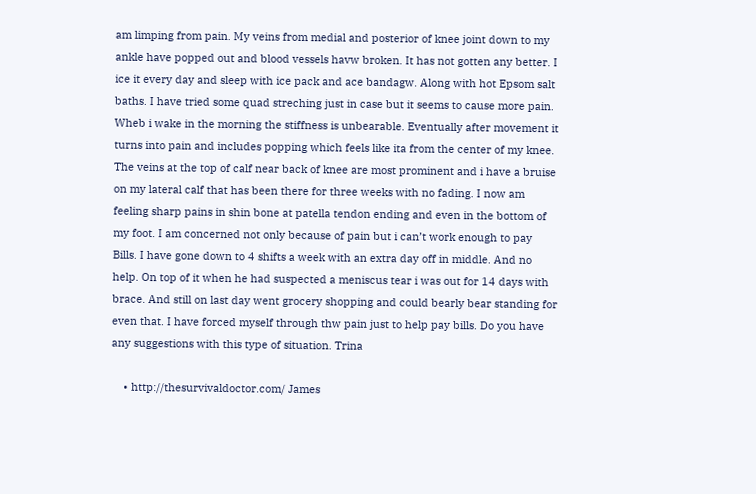am limping from pain. My veins from medial and posterior of knee joint down to my ankle have popped out and blood vessels havw broken. It has not gotten any better. I ice it every day and sleep with ice pack and ace bandagw. Along with hot Epsom salt baths. I have tried some quad streching just in case but it seems to cause more pain. Wheb i wake in the morning the stiffness is unbearable. Eventually after movement it turns into pain and includes popping which feels like ita from the center of my knee. The veins at the top of calf near back of knee are most prominent and i have a bruise on my lateral calf that has been there for three weeks with no fading. I now am feeling sharp pains in shin bone at patella tendon ending and even in the bottom of my foot. I am concerned not only because of pain but i can’t work enough to pay Bills. I have gone down to 4 shifts a week with an extra day off in middle. And no help. On top of it when he had suspected a meniscus tear i was out for 14 days with brace. And still on last day went grocery shopping and could bearly bear standing for even that. I have forced myself through thw pain just to help pay bills. Do you have any suggestions with this type of situation. Trina

    • http://thesurvivaldoctor.com/ James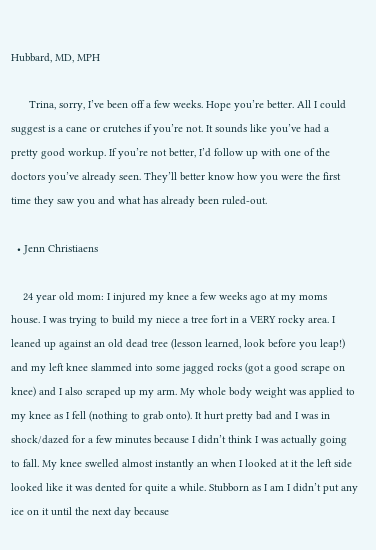Hubbard, MD, MPH

      Trina, sorry, I’ve been off a few weeks. Hope you’re better. All I could suggest is a cane or crutches if you’re not. It sounds like you’ve had a pretty good workup. If you’re not better, I’d follow up with one of the doctors you’ve already seen. They’ll better know how you were the first time they saw you and what has already been ruled-out.

  • Jenn Christiaens

    24 year old mom: I injured my knee a few weeks ago at my moms house. I was trying to build my niece a tree fort in a VERY rocky area. I leaned up against an old dead tree (lesson learned, look before you leap!) and my left knee slammed into some jagged rocks (got a good scrape on knee) and I also scraped up my arm. My whole body weight was applied to my knee as I fell (nothing to grab onto). It hurt pretty bad and I was in shock/dazed for a few minutes because I didn’t think I was actually going to fall. My knee swelled almost instantly an when I looked at it the left side looked like it was dented for quite a while. Stubborn as I am I didn’t put any ice on it until the next day because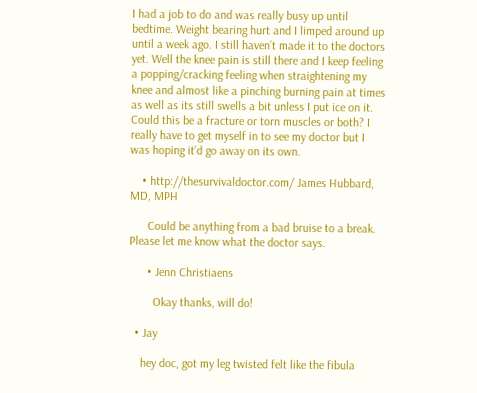I had a job to do and was really busy up until bedtime. Weight bearing hurt and I limped around up until a week ago. I still haven’t made it to the doctors yet. Well the knee pain is still there and I keep feeling a popping/cracking feeling when straightening my knee and almost like a pinching burning pain at times as well as its still swells a bit unless I put ice on it. Could this be a fracture or torn muscles or both? I really have to get myself in to see my doctor but I was hoping it’d go away on its own.

    • http://thesurvivaldoctor.com/ James Hubbard, MD, MPH

      Could be anything from a bad bruise to a break. Please let me know what the doctor says.

      • Jenn Christiaens

        Okay thanks, will do!

  • Jay

    hey doc, got my leg twisted felt like the fibula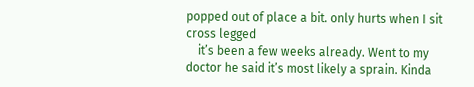popped out of place a bit. only hurts when I sit cross legged
    it’s been a few weeks already. Went to my doctor he said it’s most likely a sprain. Kinda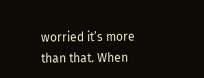worried it’s more than that. When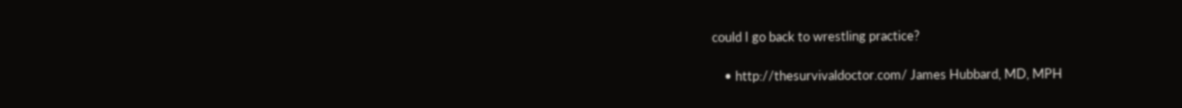could I go back to wrestling practice?

    • http://thesurvivaldoctor.com/ James Hubbard, MD, MPH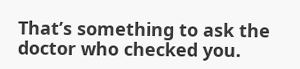That’s something to ask the doctor who checked you.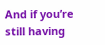And if you’re still having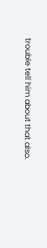trouble tell him about that also.